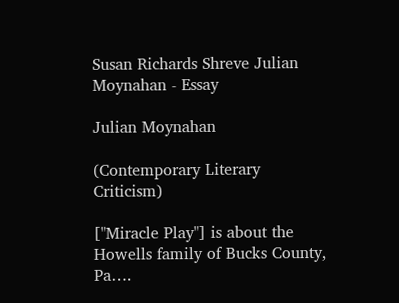Susan Richards Shreve Julian Moynahan - Essay

Julian Moynahan

(Contemporary Literary Criticism)

["Miracle Play"] is about the Howells family of Bucks County, Pa….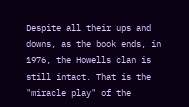Despite all their ups and downs, as the book ends, in 1976, the Howells clan is still intact. That is the "miracle play" of the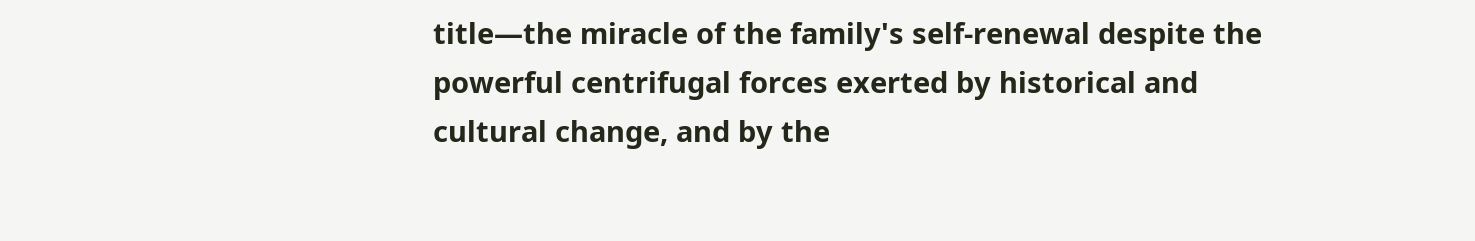title—the miracle of the family's self-renewal despite the powerful centrifugal forces exerted by historical and cultural change, and by the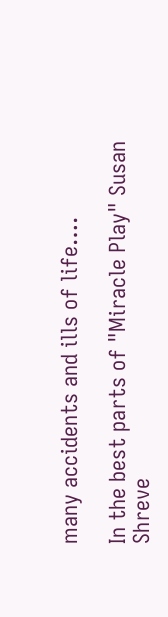many accidents and ills of life….

In the best parts of "Miracle Play" Susan Shreve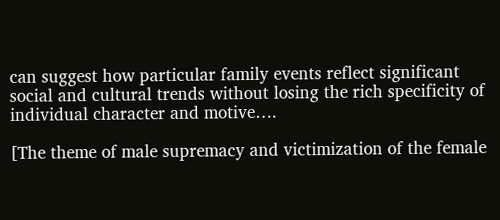can suggest how particular family events reflect significant social and cultural trends without losing the rich specificity of individual character and motive….

[The theme of male supremacy and victimization of the female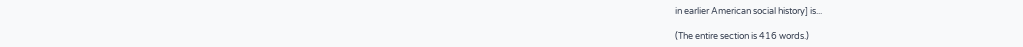in earlier American social history] is...

(The entire section is 416 words.)